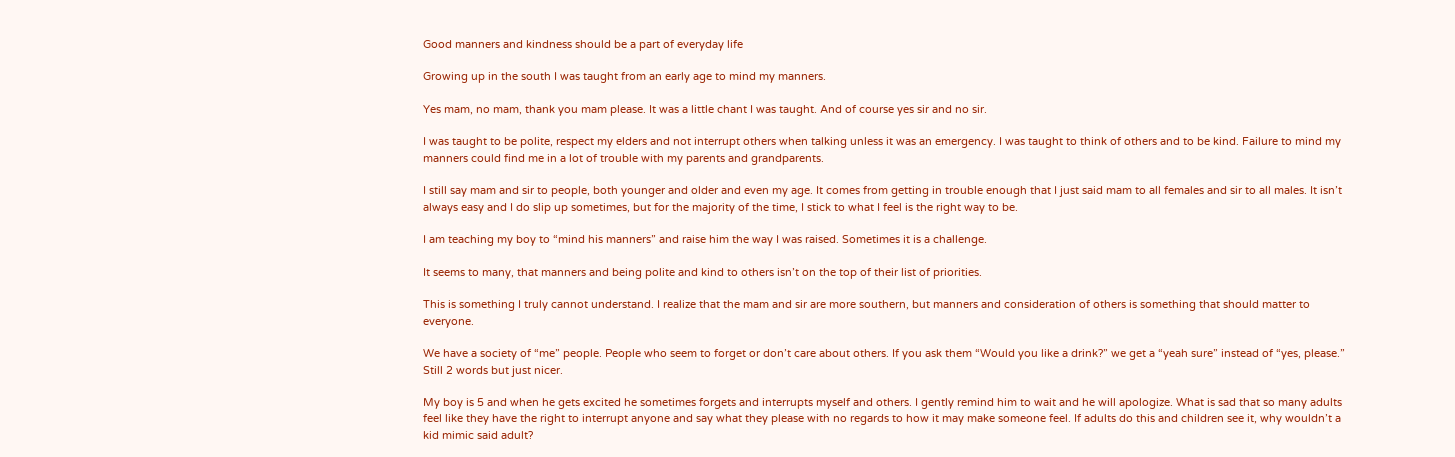Good manners and kindness should be a part of everyday life

Growing up in the south I was taught from an early age to mind my manners.

Yes mam, no mam, thank you mam please. It was a little chant I was taught. And of course yes sir and no sir.

I was taught to be polite, respect my elders and not interrupt others when talking unless it was an emergency. I was taught to think of others and to be kind. Failure to mind my manners could find me in a lot of trouble with my parents and grandparents.

I still say mam and sir to people, both younger and older and even my age. It comes from getting in trouble enough that I just said mam to all females and sir to all males. It isn’t always easy and I do slip up sometimes, but for the majority of the time, I stick to what I feel is the right way to be.

I am teaching my boy to “mind his manners” and raise him the way I was raised. Sometimes it is a challenge.

It seems to many, that manners and being polite and kind to others isn’t on the top of their list of priorities.

This is something I truly cannot understand. I realize that the mam and sir are more southern, but manners and consideration of others is something that should matter to everyone.

We have a society of “me” people. People who seem to forget or don’t care about others. If you ask them “Would you like a drink?” we get a “yeah sure” instead of “yes, please.” Still 2 words but just nicer.

My boy is 5 and when he gets excited he sometimes forgets and interrupts myself and others. I gently remind him to wait and he will apologize. What is sad that so many adults feel like they have the right to interrupt anyone and say what they please with no regards to how it may make someone feel. If adults do this and children see it, why wouldn’t a kid mimic said adult?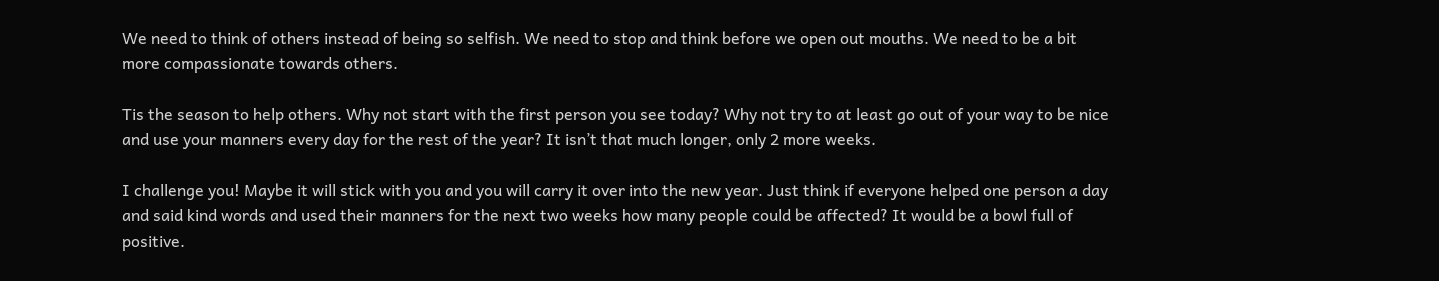We need to think of others instead of being so selfish. We need to stop and think before we open out mouths. We need to be a bit more compassionate towards others.

Tis the season to help others. Why not start with the first person you see today? Why not try to at least go out of your way to be nice and use your manners every day for the rest of the year? It isn’t that much longer, only 2 more weeks.

I challenge you! Maybe it will stick with you and you will carry it over into the new year. Just think if everyone helped one person a day and said kind words and used their manners for the next two weeks how many people could be affected? It would be a bowl full of positive.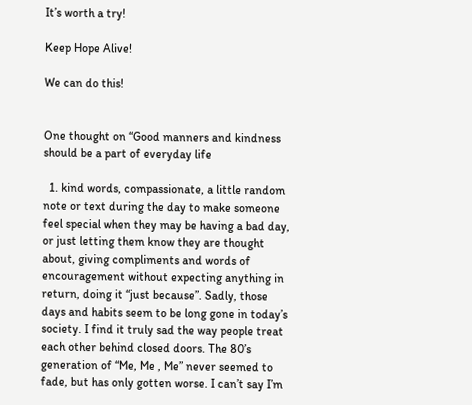It’s worth a try!

Keep Hope Alive!

We can do this!


One thought on “Good manners and kindness should be a part of everyday life

  1. kind words, compassionate, a little random note or text during the day to make someone feel special when they may be having a bad day, or just letting them know they are thought about, giving compliments and words of encouragement without expecting anything in return, doing it “just because”. Sadly, those days and habits seem to be long gone in today’s society. I find it truly sad the way people treat each other behind closed doors. The 80’s generation of “Me, Me , Me” never seemed to fade, but has only gotten worse. I can’t say I’m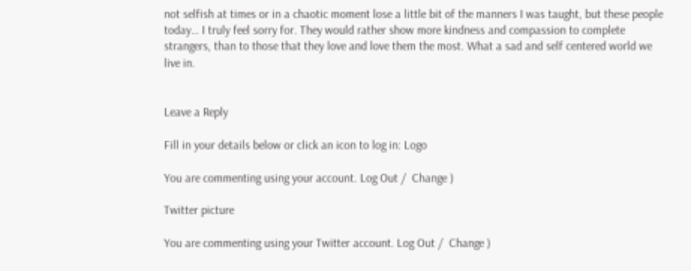not selfish at times or in a chaotic moment lose a little bit of the manners I was taught, but these people today… I truly feel sorry for. They would rather show more kindness and compassion to complete strangers, than to those that they love and love them the most. What a sad and self centered world we live in.


Leave a Reply

Fill in your details below or click an icon to log in: Logo

You are commenting using your account. Log Out /  Change )

Twitter picture

You are commenting using your Twitter account. Log Out /  Change )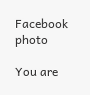Facebook photo

You are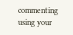commenting using your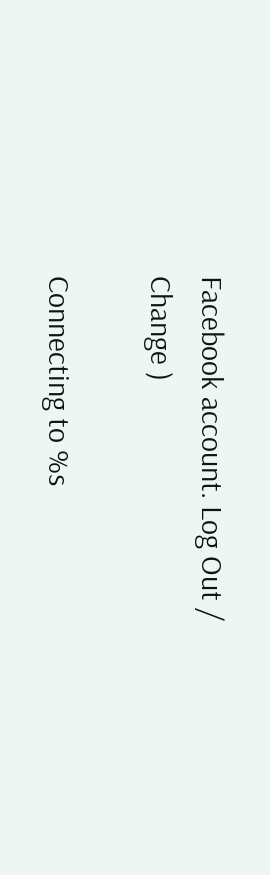Facebook account. Log Out /  Change )

Connecting to %s